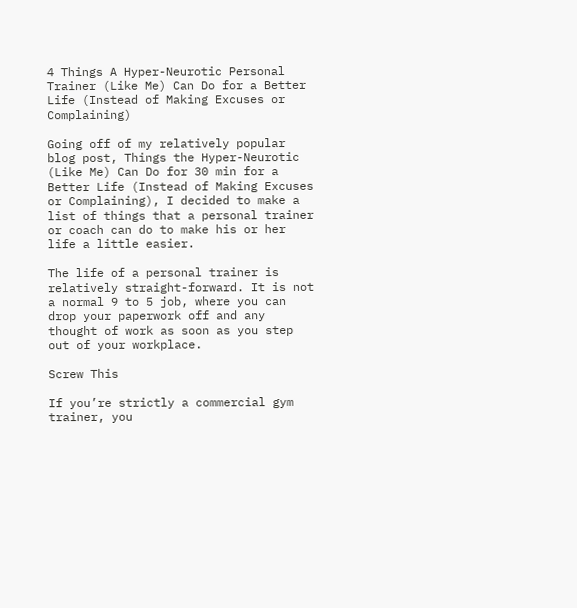4 Things A Hyper-Neurotic Personal Trainer (Like Me) Can Do for a Better Life (Instead of Making Excuses or Complaining)

Going off of my relatively popular blog post, Things the Hyper-Neurotic (Like Me) Can Do for 30 min for a Better Life (Instead of Making Excuses or Complaining), I decided to make a list of things that a personal trainer or coach can do to make his or her life a little easier.

The life of a personal trainer is relatively straight-forward. It is not a normal 9 to 5 job, where you can drop your paperwork off and any thought of work as soon as you step out of your workplace.

Screw This

If you’re strictly a commercial gym trainer, you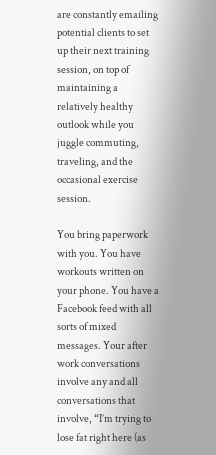are constantly emailing potential clients to set up their next training session, on top of maintaining a relatively healthy outlook while you juggle commuting, traveling, and the occasional exercise session.

You bring paperwork with you. You have workouts written on your phone. You have a Facebook feed with all sorts of mixed messages. Your after work conversations involve any and all conversations that involve, “I’m trying to lose fat right here (as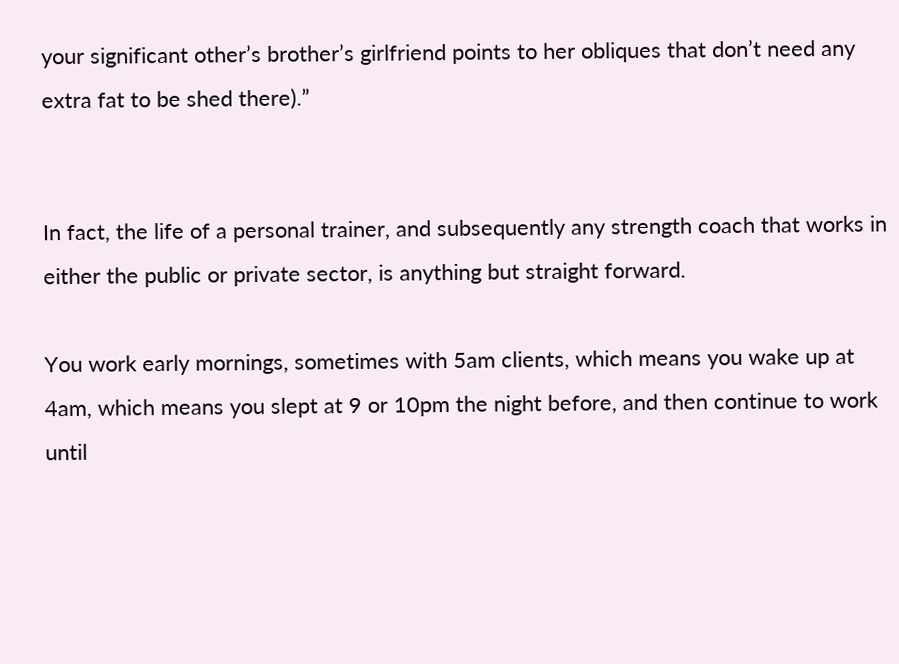your significant other’s brother’s girlfriend points to her obliques that don’t need any extra fat to be shed there).”


In fact, the life of a personal trainer, and subsequently any strength coach that works in either the public or private sector, is anything but straight forward.

You work early mornings, sometimes with 5am clients, which means you wake up at 4am, which means you slept at 9 or 10pm the night before, and then continue to work until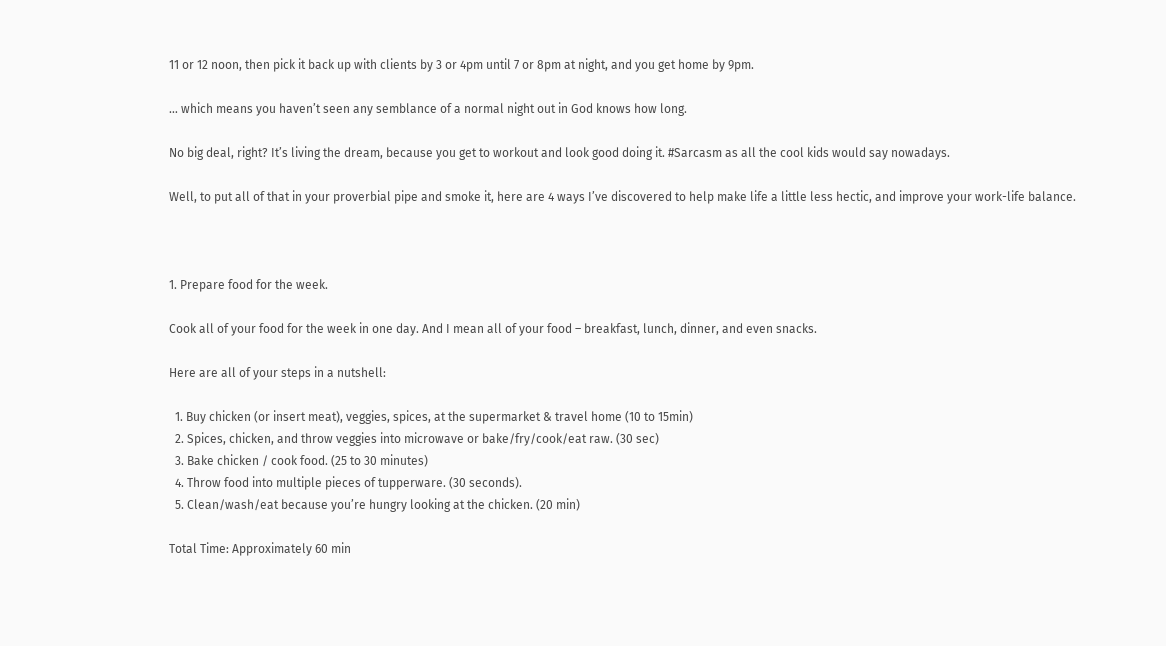11 or 12 noon, then pick it back up with clients by 3 or 4pm until 7 or 8pm at night, and you get home by 9pm.

… which means you haven’t seen any semblance of a normal night out in God knows how long.

No big deal, right? It’s living the dream, because you get to workout and look good doing it. #Sarcasm as all the cool kids would say nowadays.

Well, to put all of that in your proverbial pipe and smoke it, here are 4 ways I’ve discovered to help make life a little less hectic, and improve your work-life balance.



1. Prepare food for the week.

Cook all of your food for the week in one day. And I mean all of your food – breakfast, lunch, dinner, and even snacks.

Here are all of your steps in a nutshell:

  1. Buy chicken (or insert meat), veggies, spices, at the supermarket & travel home (10 to 15min)
  2. Spices, chicken, and throw veggies into microwave or bake/fry/cook/eat raw. (30 sec)
  3. Bake chicken / cook food. (25 to 30 minutes)
  4. Throw food into multiple pieces of tupperware. (30 seconds).
  5. Clean/wash/eat because you’re hungry looking at the chicken. (20 min)

Total Time: Approximately 60 min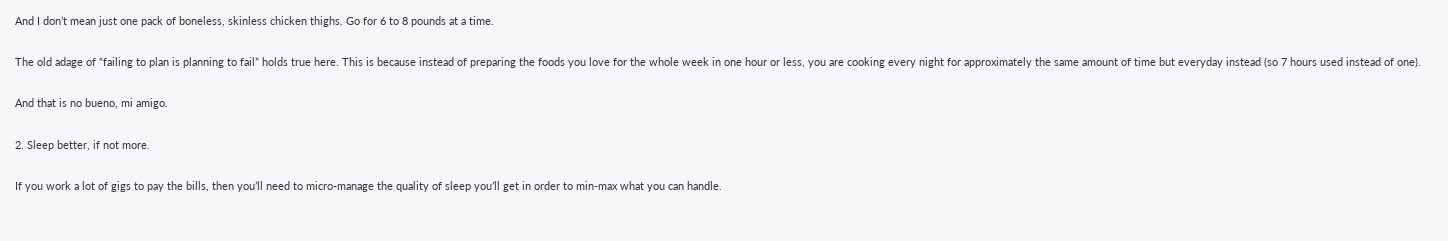And I don’t mean just one pack of boneless, skinless chicken thighs. Go for 6 to 8 pounds at a time.

The old adage of “failing to plan is planning to fail” holds true here. This is because instead of preparing the foods you love for the whole week in one hour or less, you are cooking every night for approximately the same amount of time but everyday instead (so 7 hours used instead of one).

And that is no bueno, mi amigo.

2. Sleep better, if not more.

If you work a lot of gigs to pay the bills, then you’ll need to micro-manage the quality of sleep you’ll get in order to min-max what you can handle.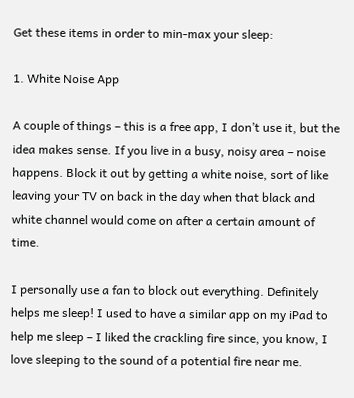Get these items in order to min-max your sleep:

1. White Noise App

A couple of things – this is a free app, I don’t use it, but the idea makes sense. If you live in a busy, noisy area – noise happens. Block it out by getting a white noise, sort of like leaving your TV on back in the day when that black and white channel would come on after a certain amount of time.

I personally use a fan to block out everything. Definitely helps me sleep! I used to have a similar app on my iPad to help me sleep – I liked the crackling fire since, you know, I love sleeping to the sound of a potential fire near me.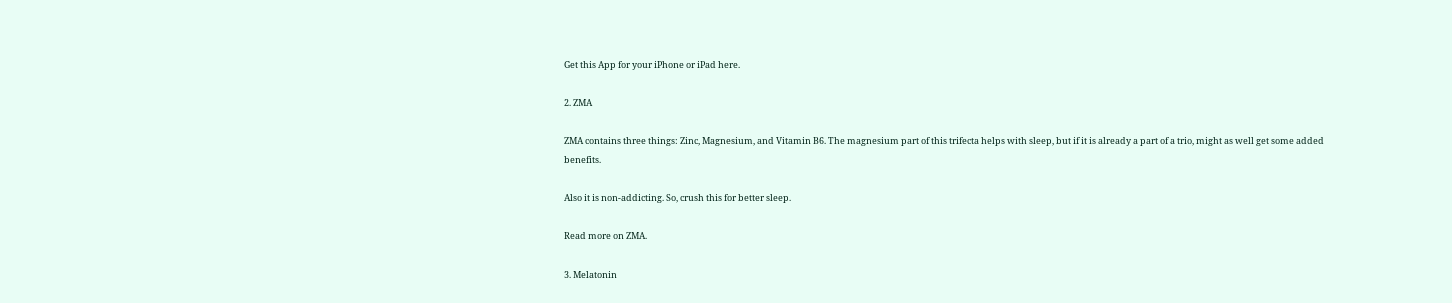Get this App for your iPhone or iPad here.

2. ZMA

ZMA contains three things: Zinc, Magnesium, and Vitamin B6. The magnesium part of this trifecta helps with sleep, but if it is already a part of a trio, might as well get some added benefits.

Also it is non-addicting. So, crush this for better sleep.

Read more on ZMA.

3. Melatonin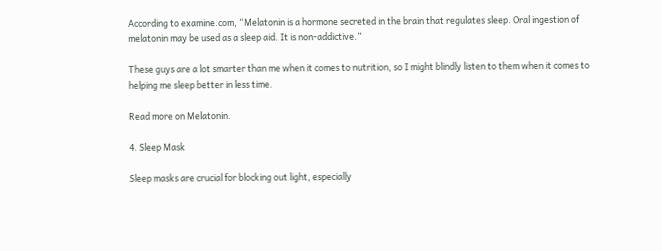According to examine.com, “Melatonin is a hormone secreted in the brain that regulates sleep. Oral ingestion of melatonin may be used as a sleep aid. It is non-addictive.”

These guys are a lot smarter than me when it comes to nutrition, so I might blindly listen to them when it comes to helping me sleep better in less time.

Read more on Melatonin.

4. Sleep Mask

Sleep masks are crucial for blocking out light, especially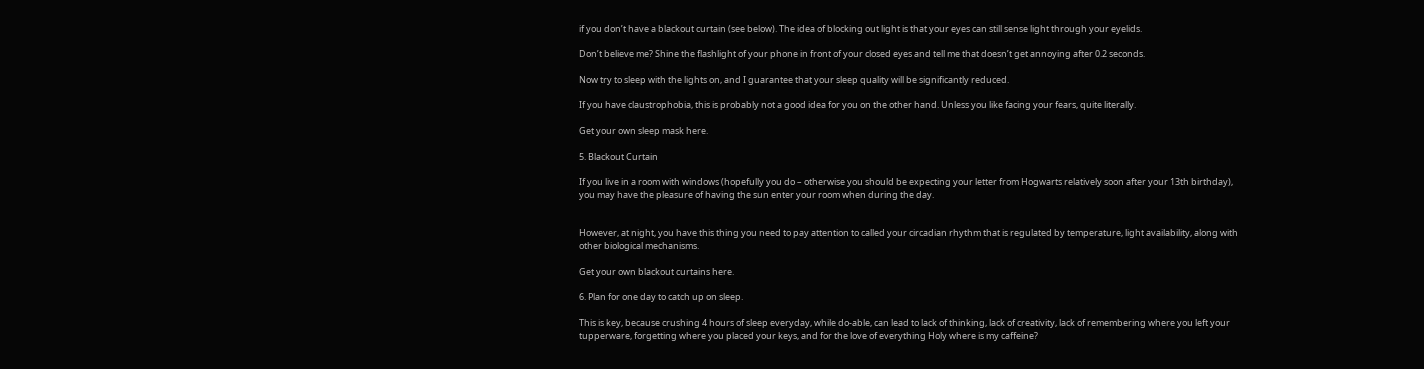if you don’t have a blackout curtain (see below). The idea of blocking out light is that your eyes can still sense light through your eyelids.

Don’t believe me? Shine the flashlight of your phone in front of your closed eyes and tell me that doesn’t get annoying after 0.2 seconds.

Now try to sleep with the lights on, and I guarantee that your sleep quality will be significantly reduced.

If you have claustrophobia, this is probably not a good idea for you on the other hand. Unless you like facing your fears, quite literally.

Get your own sleep mask here.

5. Blackout Curtain

If you live in a room with windows (hopefully you do – otherwise you should be expecting your letter from Hogwarts relatively soon after your 13th birthday), you may have the pleasure of having the sun enter your room when during the day.


However, at night, you have this thing you need to pay attention to called your circadian rhythm that is regulated by temperature, light availability, along with other biological mechanisms.

Get your own blackout curtains here.

6. Plan for one day to catch up on sleep.

This is key, because crushing 4 hours of sleep everyday, while do-able, can lead to lack of thinking, lack of creativity, lack of remembering where you left your tupperware, forgetting where you placed your keys, and for the love of everything Holy where is my caffeine?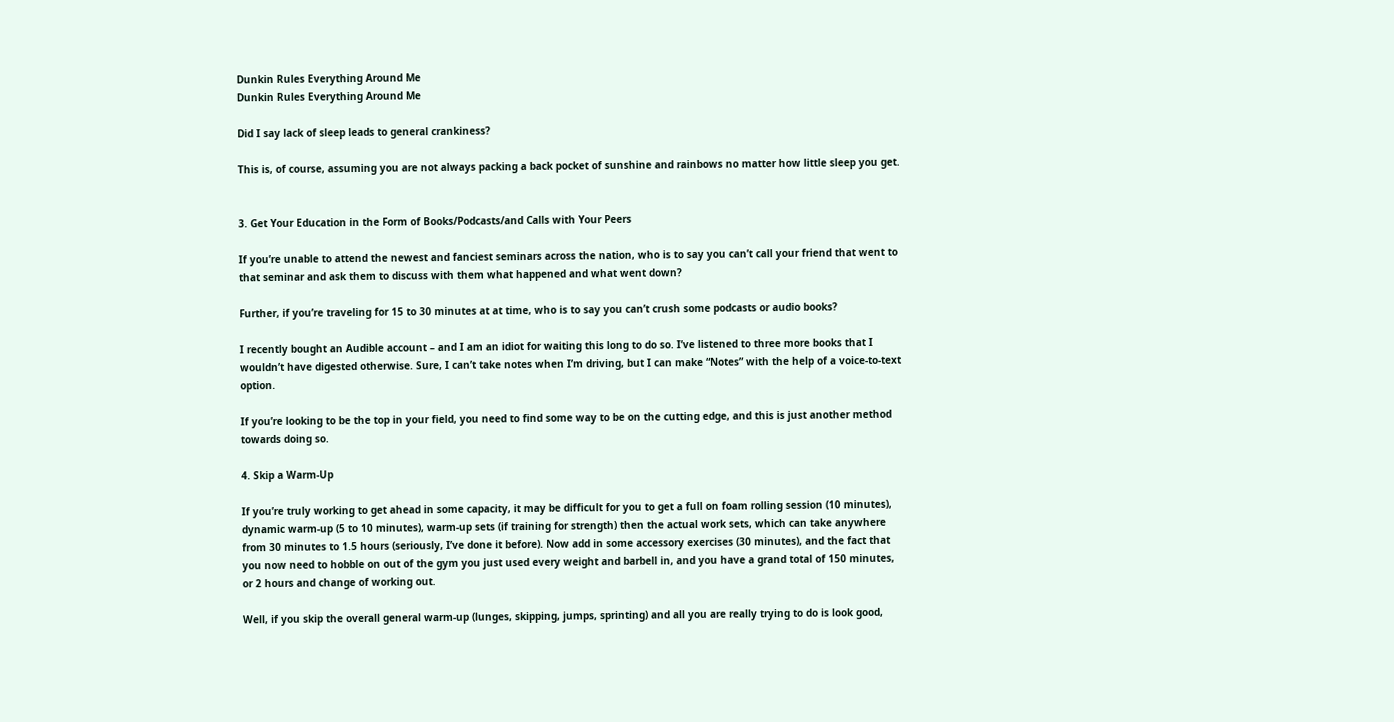Dunkin Rules Everything Around Me
Dunkin Rules Everything Around Me

Did I say lack of sleep leads to general crankiness?

This is, of course, assuming you are not always packing a back pocket of sunshine and rainbows no matter how little sleep you get.


3. Get Your Education in the Form of Books/Podcasts/and Calls with Your Peers

If you’re unable to attend the newest and fanciest seminars across the nation, who is to say you can’t call your friend that went to that seminar and ask them to discuss with them what happened and what went down?

Further, if you’re traveling for 15 to 30 minutes at at time, who is to say you can’t crush some podcasts or audio books?

I recently bought an Audible account – and I am an idiot for waiting this long to do so. I’ve listened to three more books that I wouldn’t have digested otherwise. Sure, I can’t take notes when I’m driving, but I can make “Notes” with the help of a voice-to-text option.

If you’re looking to be the top in your field, you need to find some way to be on the cutting edge, and this is just another method towards doing so.

4. Skip a Warm-Up

If you’re truly working to get ahead in some capacity, it may be difficult for you to get a full on foam rolling session (10 minutes), dynamic warm-up (5 to 10 minutes), warm-up sets (if training for strength) then the actual work sets, which can take anywhere from 30 minutes to 1.5 hours (seriously, I’ve done it before). Now add in some accessory exercises (30 minutes), and the fact that you now need to hobble on out of the gym you just used every weight and barbell in, and you have a grand total of 150 minutes, or 2 hours and change of working out.

Well, if you skip the overall general warm-up (lunges, skipping, jumps, sprinting) and all you are really trying to do is look good,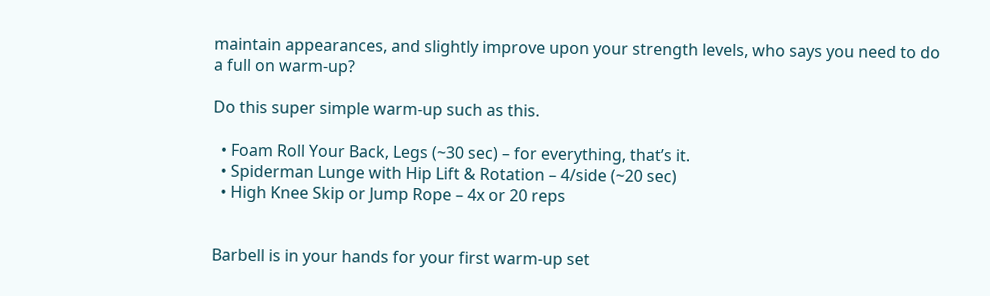maintain appearances, and slightly improve upon your strength levels, who says you need to do a full on warm-up?

Do this super simple warm-up such as this.

  • Foam Roll Your Back, Legs (~30 sec) – for everything, that’s it.
  • Spiderman Lunge with Hip Lift & Rotation – 4/side (~20 sec)
  • High Knee Skip or Jump Rope – 4x or 20 reps


Barbell is in your hands for your first warm-up set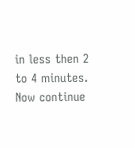in less then 2 to 4 minutes. Now continue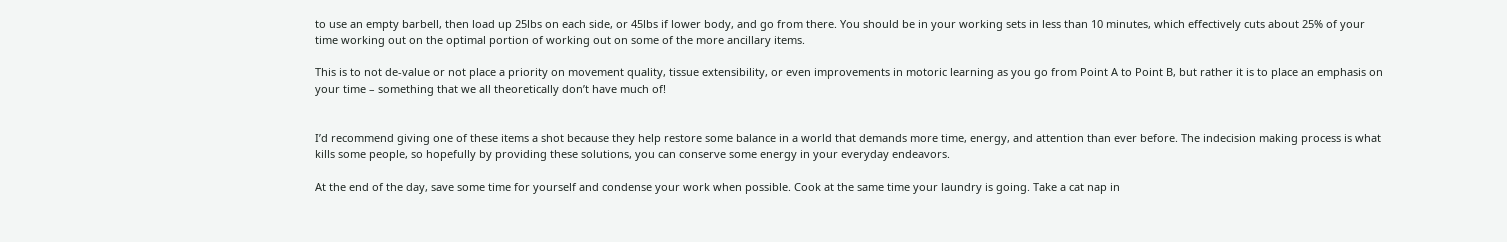to use an empty barbell, then load up 25lbs on each side, or 45lbs if lower body, and go from there. You should be in your working sets in less than 10 minutes, which effectively cuts about 25% of your time working out on the optimal portion of working out on some of the more ancillary items.

This is to not de-value or not place a priority on movement quality, tissue extensibility, or even improvements in motoric learning as you go from Point A to Point B, but rather it is to place an emphasis on your time – something that we all theoretically don’t have much of!


I’d recommend giving one of these items a shot because they help restore some balance in a world that demands more time, energy, and attention than ever before. The indecision making process is what kills some people, so hopefully by providing these solutions, you can conserve some energy in your everyday endeavors.

At the end of the day, save some time for yourself and condense your work when possible. Cook at the same time your laundry is going. Take a cat nap in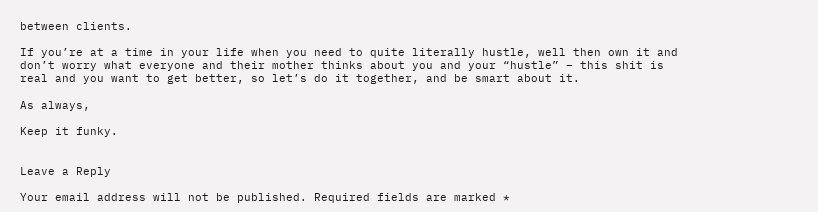between clients.

If you’re at a time in your life when you need to quite literally hustle, well then own it and don’t worry what everyone and their mother thinks about you and your “hustle” – this shit is real and you want to get better, so let’s do it together, and be smart about it.

As always,

Keep it funky.


Leave a Reply

Your email address will not be published. Required fields are marked *